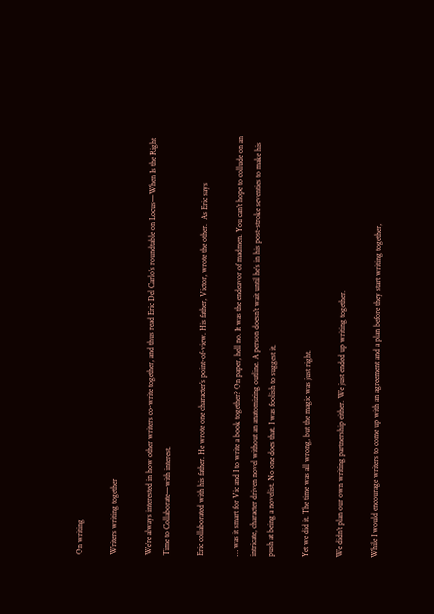On writing

Writers writing together

We’re always interested in how other writers co-write together, and thus read Eric Del Carlo’s roundtable on Locus—When Is the Right Time to Collaborate—with interest.

Eric collaborated with his father. He wrote one character’s point-of-view. His father, Victor, wrote the other.  As Eric says

… was it smart for Vic and I to write a book together? On paper, hell no. It was the endeavor of madmen. You can’t hope to collude on an intricate, character driven novel without an anatomizing outline. A person doesn’t wait until he’s in his post-stroke seventies to make his push at being a novelist. No one does that. I was foolish to suggest it.

Yet we did it. The time was all wrong, but the magic was just right.

We didn’t plan our own writing partnership either. We just ended up writing together.

While I would encourage writers to come up with an agreement and a plan before they start writing together,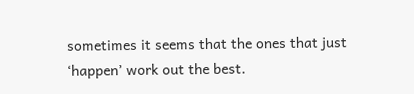sometimes it seems that the ones that just ‘happen’ work out the best.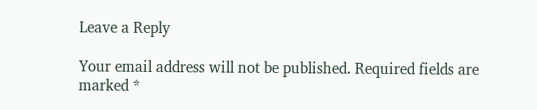Leave a Reply

Your email address will not be published. Required fields are marked *